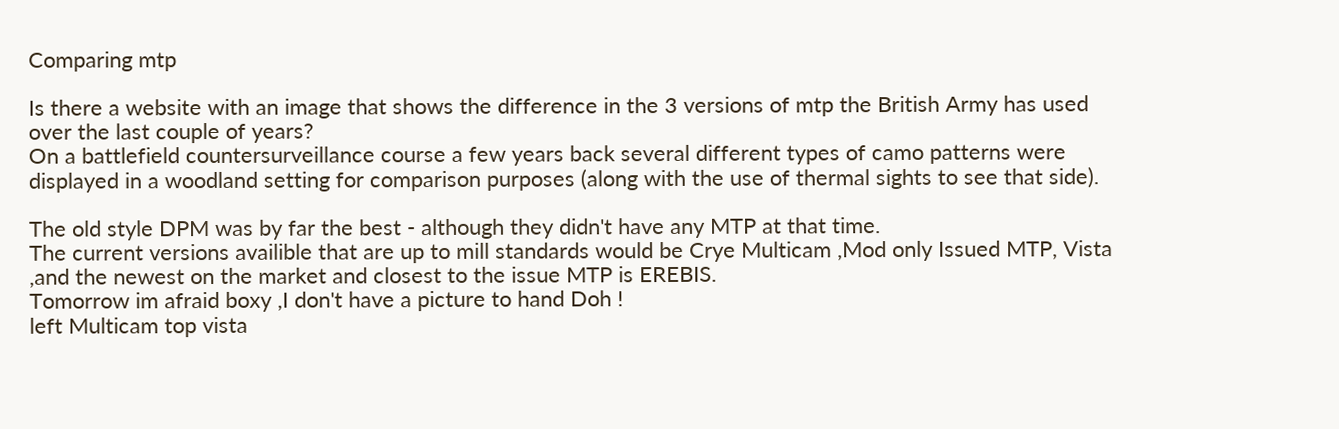Comparing mtp

Is there a website with an image that shows the difference in the 3 versions of mtp the British Army has used over the last couple of years?
On a battlefield countersurveillance course a few years back several different types of camo patterns were displayed in a woodland setting for comparison purposes (along with the use of thermal sights to see that side).

The old style DPM was by far the best - although they didn't have any MTP at that time.
The current versions availible that are up to mill standards would be Crye Multicam ,Mod only Issued MTP, Vista ,and the newest on the market and closest to the issue MTP is EREBIS.
Tomorrow im afraid boxy ,I don't have a picture to hand Doh !
left Multicam top vista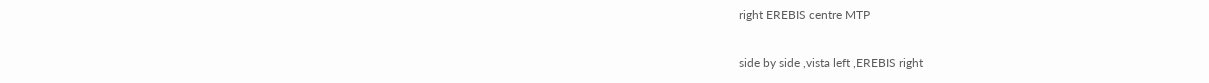right EREBIS centre MTP

side by side ,vista left ,EREBIS right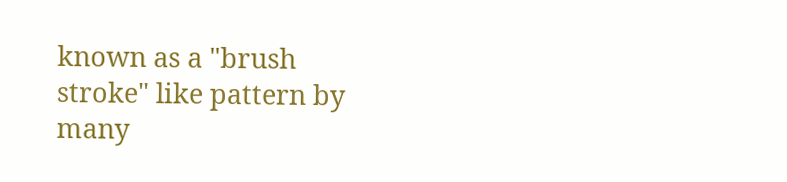known as a "brush stroke" like pattern by many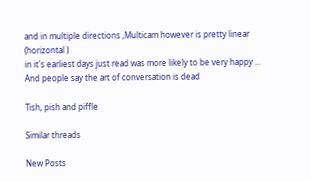and in multiple directions ,Multicam however is pretty linear (horizontal )
in it's earliest days just read was more likely to be very happy ...
And people say the art of conversation is dead

Tish, pish and piffle

Similar threads

New Posts